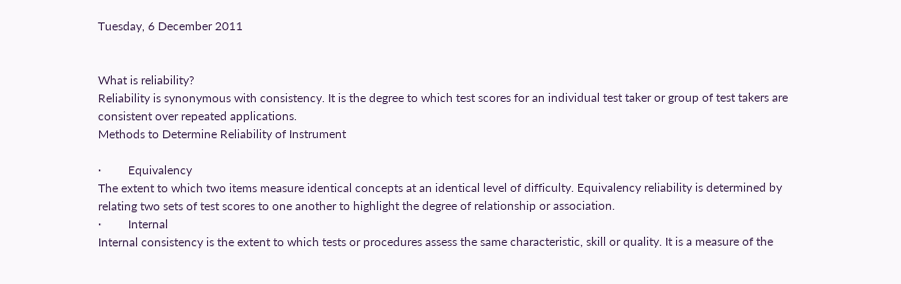Tuesday, 6 December 2011


What is reliability?
Reliability is synonymous with consistency. It is the degree to which test scores for an individual test taker or group of test takers are consistent over repeated applications.
Methods to Determine Reliability of Instrument

·         Equivalency
The extent to which two items measure identical concepts at an identical level of difficulty. Equivalency reliability is determined by relating two sets of test scores to one another to highlight the degree of relationship or association.
·         Internal
Internal consistency is the extent to which tests or procedures assess the same characteristic, skill or quality. It is a measure of the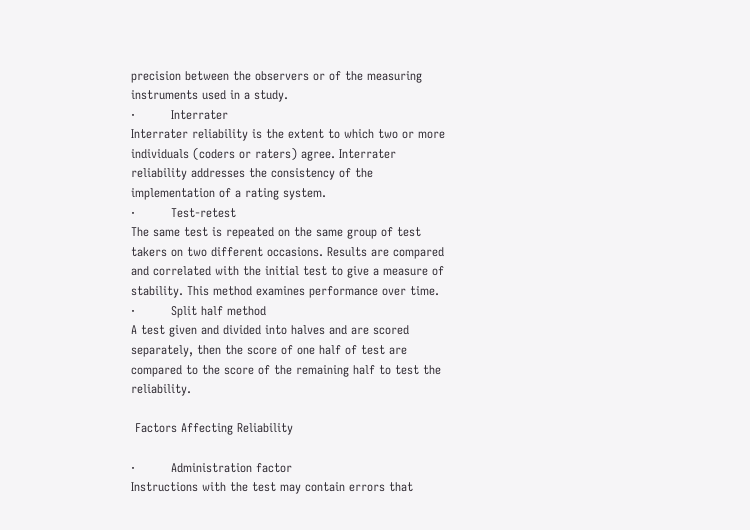precision between the observers or of the measuring instruments used in a study.
·         Interrater
Interrater reliability is the extent to which two or more individuals (coders or raters) agree. Interrater reliability addresses the consistency of the implementation of a rating system.
·         Test-retest
The same test is repeated on the same group of test takers on two different occasions. Results are compared and correlated with the initial test to give a measure of stability. This method examines performance over time.
·         Split half method
A test given and divided into halves and are scored separately, then the score of one half of test are compared to the score of the remaining half to test the reliability.

 Factors Affecting Reliability

·         Administration factor
Instructions with the test may contain errors that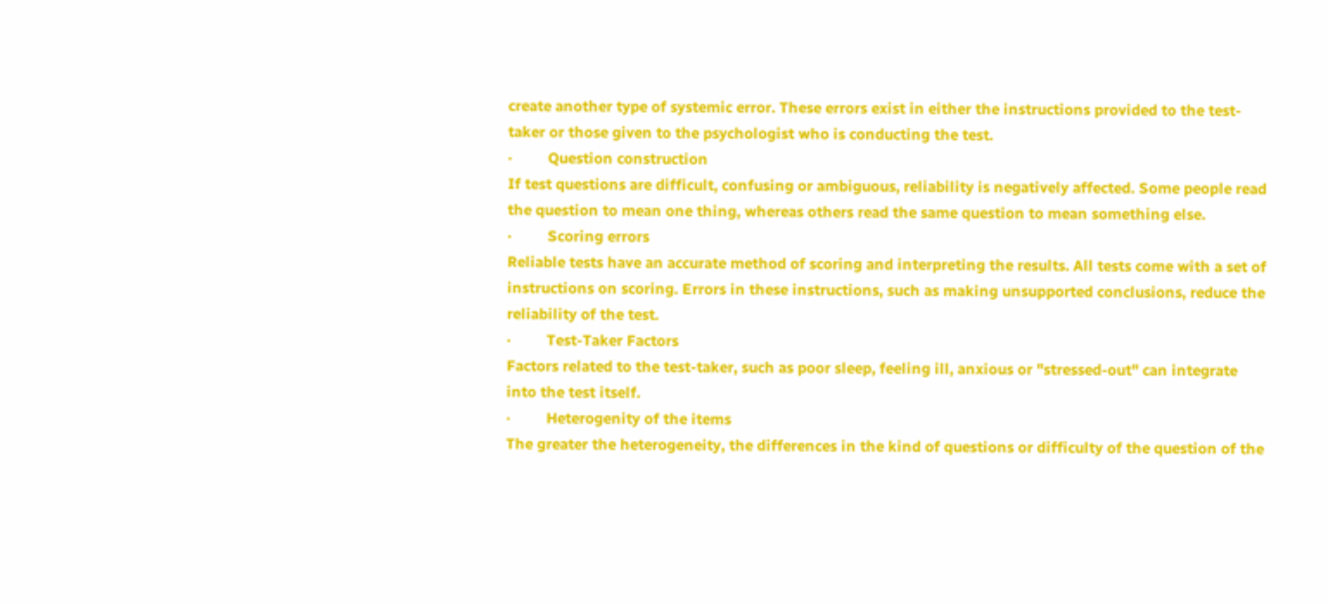create another type of systemic error. These errors exist in either the instructions provided to the test-taker or those given to the psychologist who is conducting the test.
·         Question construction
If test questions are difficult, confusing or ambiguous, reliability is negatively affected. Some people read the question to mean one thing, whereas others read the same question to mean something else.
·         Scoring errors
Reliable tests have an accurate method of scoring and interpreting the results. All tests come with a set of instructions on scoring. Errors in these instructions, such as making unsupported conclusions, reduce the reliability of the test.
·         Test-Taker Factors
Factors related to the test-taker, such as poor sleep, feeling ill, anxious or "stressed-out" can integrate into the test itself.
·         Heterogenity of the items
The greater the heterogeneity, the differences in the kind of questions or difficulty of the question of the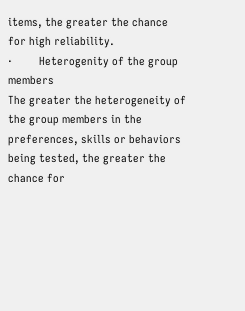items, the greater the chance for high reliability.
·         Heterogenity of the group members
The greater the heterogeneity of the group members in the preferences, skills or behaviors being tested, the greater the chance for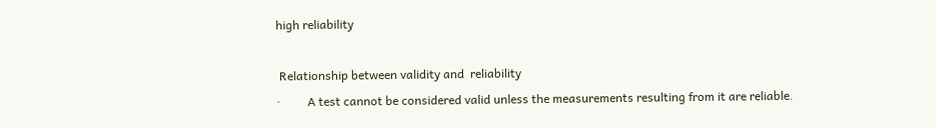high reliability

 Relationship between validity and  reliability
·         A test cannot be considered valid unless the measurements resulting from it are reliable.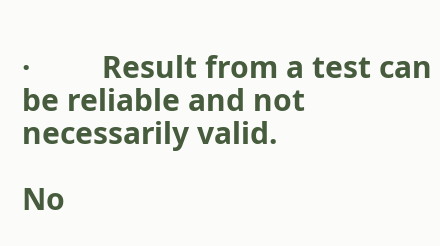·         Result from a test can be reliable and not necessarily valid.

No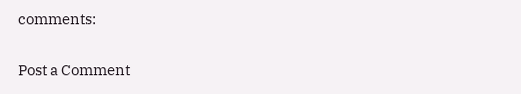comments:

Post a Comment